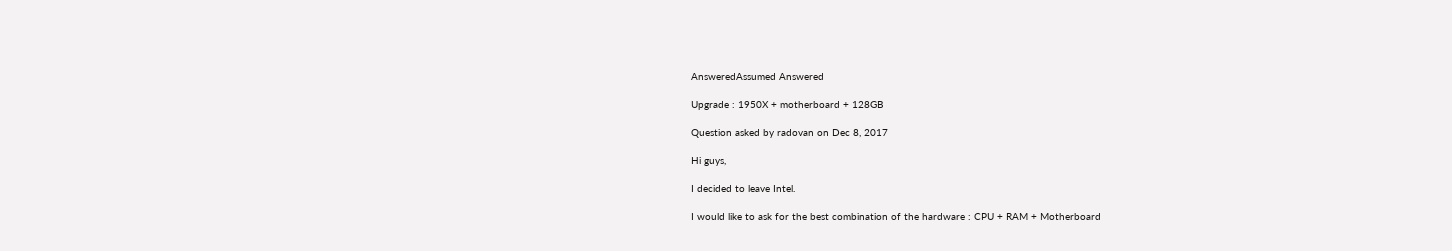AnsweredAssumed Answered

Upgrade : 1950X + motherboard + 128GB

Question asked by radovan on Dec 8, 2017

Hi guys,

I decided to leave Intel.

I would like to ask for the best combination of the hardware : CPU + RAM + Motherboard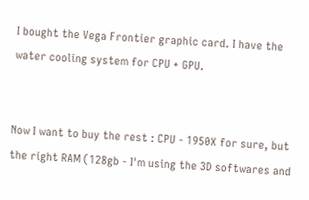I bought the Vega Frontier graphic card. I have the water cooling system for CPU + GPU.


Now I want to buy the rest : CPU - 1950X for sure, but the right RAM (128gb - I'm using the 3D softwares and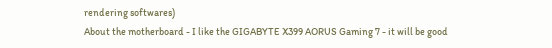rendering softwares)
About the motherboard - I like the GIGABYTE X399 AORUS Gaming 7 - it will be good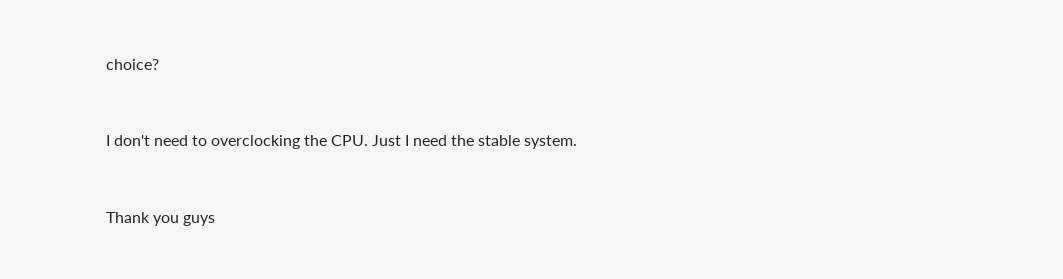choice?


I don't need to overclocking the CPU. Just I need the stable system.


Thank you guys